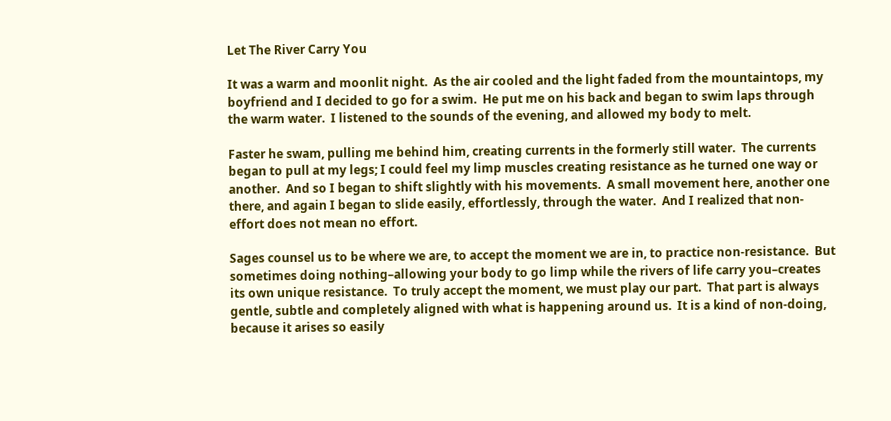Let The River Carry You

It was a warm and moonlit night.  As the air cooled and the light faded from the mountaintops, my boyfriend and I decided to go for a swim.  He put me on his back and began to swim laps through the warm water.  I listened to the sounds of the evening, and allowed my body to melt.

Faster he swam, pulling me behind him, creating currents in the formerly still water.  The currents began to pull at my legs; I could feel my limp muscles creating resistance as he turned one way or another.  And so I began to shift slightly with his movements.  A small movement here, another one there, and again I began to slide easily, effortlessly, through the water.  And I realized that non-effort does not mean no effort.

Sages counsel us to be where we are, to accept the moment we are in, to practice non-resistance.  But sometimes doing nothing–allowing your body to go limp while the rivers of life carry you–creates its own unique resistance.  To truly accept the moment, we must play our part.  That part is always gentle, subtle and completely aligned with what is happening around us.  It is a kind of non-doing, because it arises so easily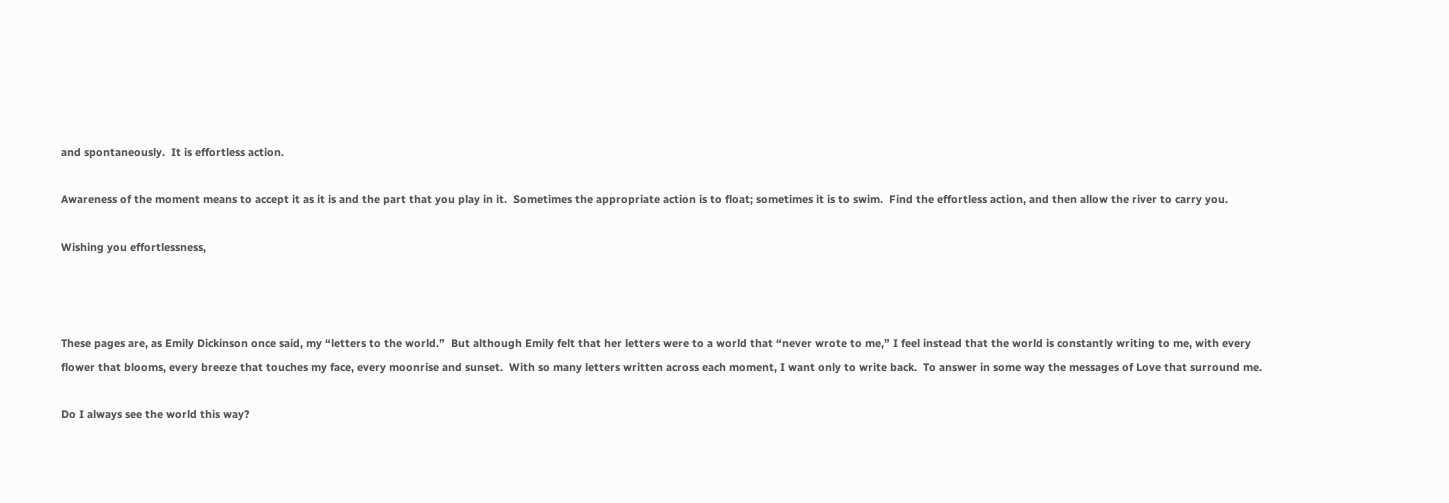and spontaneously.  It is effortless action.

Awareness of the moment means to accept it as it is and the part that you play in it.  Sometimes the appropriate action is to float; sometimes it is to swim.  Find the effortless action, and then allow the river to carry you.

Wishing you effortlessness,



These pages are, as Emily Dickinson once said, my “letters to the world.”  But although Emily felt that her letters were to a world that “never wrote to me,” I feel instead that the world is constantly writing to me, with every flower that blooms, every breeze that touches my face, every moonrise and sunset.  With so many letters written across each moment, I want only to write back.  To answer in some way the messages of Love that surround me.

Do I always see the world this way?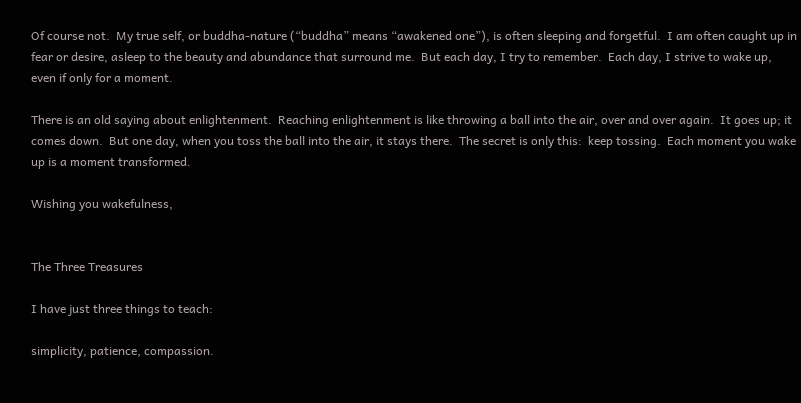Of course not.  My true self, or buddha-nature (“buddha” means “awakened one”), is often sleeping and forgetful.  I am often caught up in fear or desire, asleep to the beauty and abundance that surround me.  But each day, I try to remember.  Each day, I strive to wake up, even if only for a moment.

There is an old saying about enlightenment.  Reaching enlightenment is like throwing a ball into the air, over and over again.  It goes up; it comes down.  But one day, when you toss the ball into the air, it stays there.  The secret is only this:  keep tossing.  Each moment you wake up is a moment transformed.

Wishing you wakefulness,


The Three Treasures

I have just three things to teach:

simplicity, patience, compassion.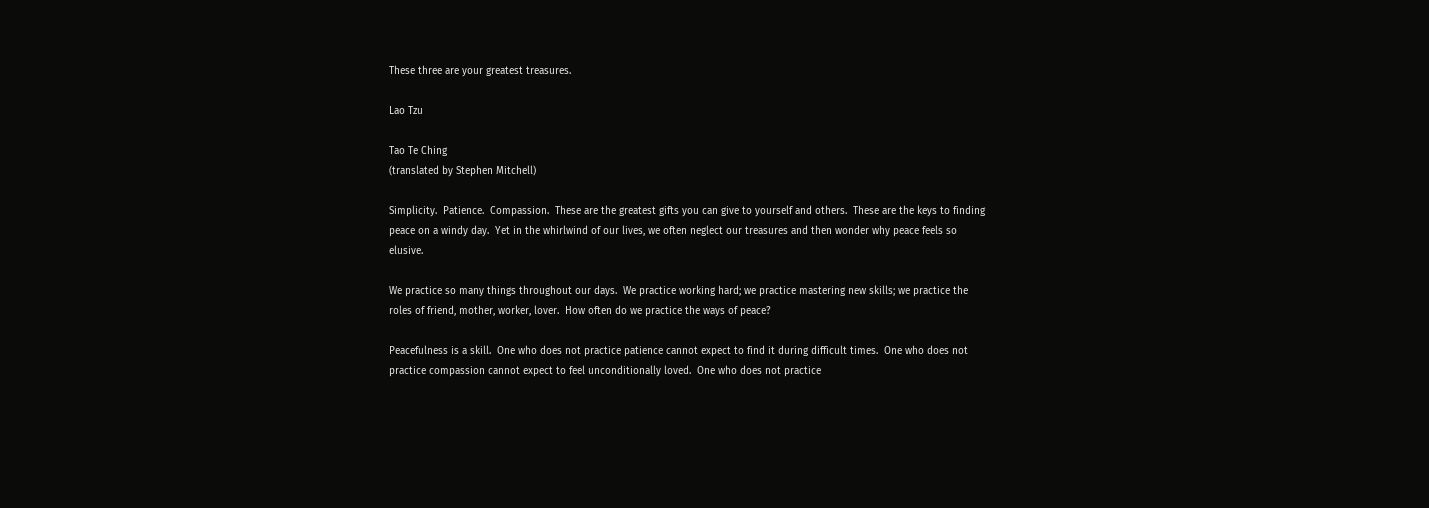These three are your greatest treasures.

Lao Tzu

Tao Te Ching
(translated by Stephen Mitchell)

Simplicity.  Patience.  Compassion.  These are the greatest gifts you can give to yourself and others.  These are the keys to finding peace on a windy day.  Yet in the whirlwind of our lives, we often neglect our treasures and then wonder why peace feels so elusive.

We practice so many things throughout our days.  We practice working hard; we practice mastering new skills; we practice the roles of friend, mother, worker, lover.  How often do we practice the ways of peace?

Peacefulness is a skill.  One who does not practice patience cannot expect to find it during difficult times.  One who does not practice compassion cannot expect to feel unconditionally loved.  One who does not practice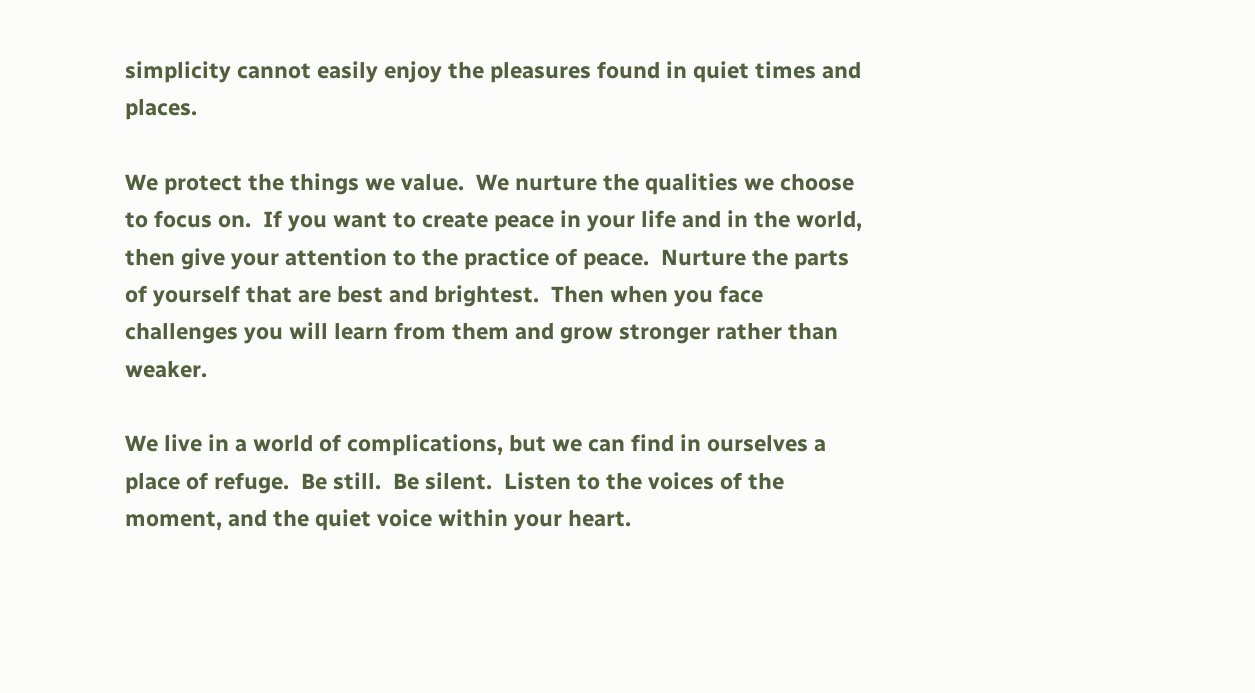simplicity cannot easily enjoy the pleasures found in quiet times and places.

We protect the things we value.  We nurture the qualities we choose to focus on.  If you want to create peace in your life and in the world, then give your attention to the practice of peace.  Nurture the parts of yourself that are best and brightest.  Then when you face challenges you will learn from them and grow stronger rather than weaker.

We live in a world of complications, but we can find in ourselves a place of refuge.  Be still.  Be silent.  Listen to the voices of the moment, and the quiet voice within your heart.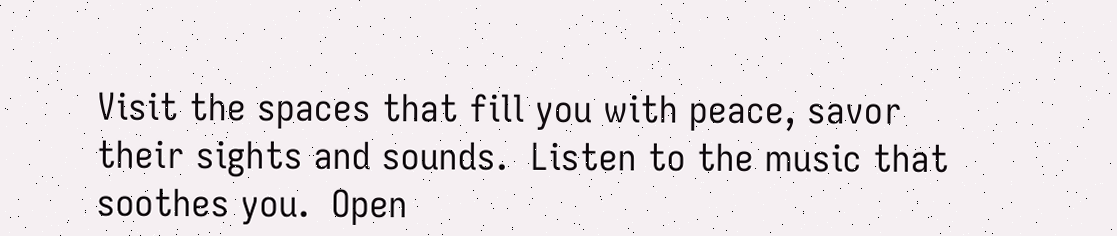Visit the spaces that fill you with peace, savor their sights and sounds.  Listen to the music that soothes you.  Open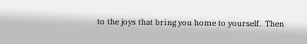to the joys that bring you home to yourself.  Then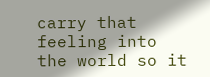carry that feeling into the world so it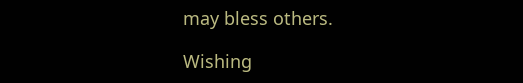may bless others.

Wishing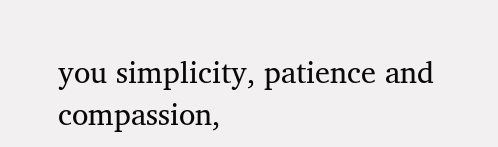you simplicity, patience and compassion,